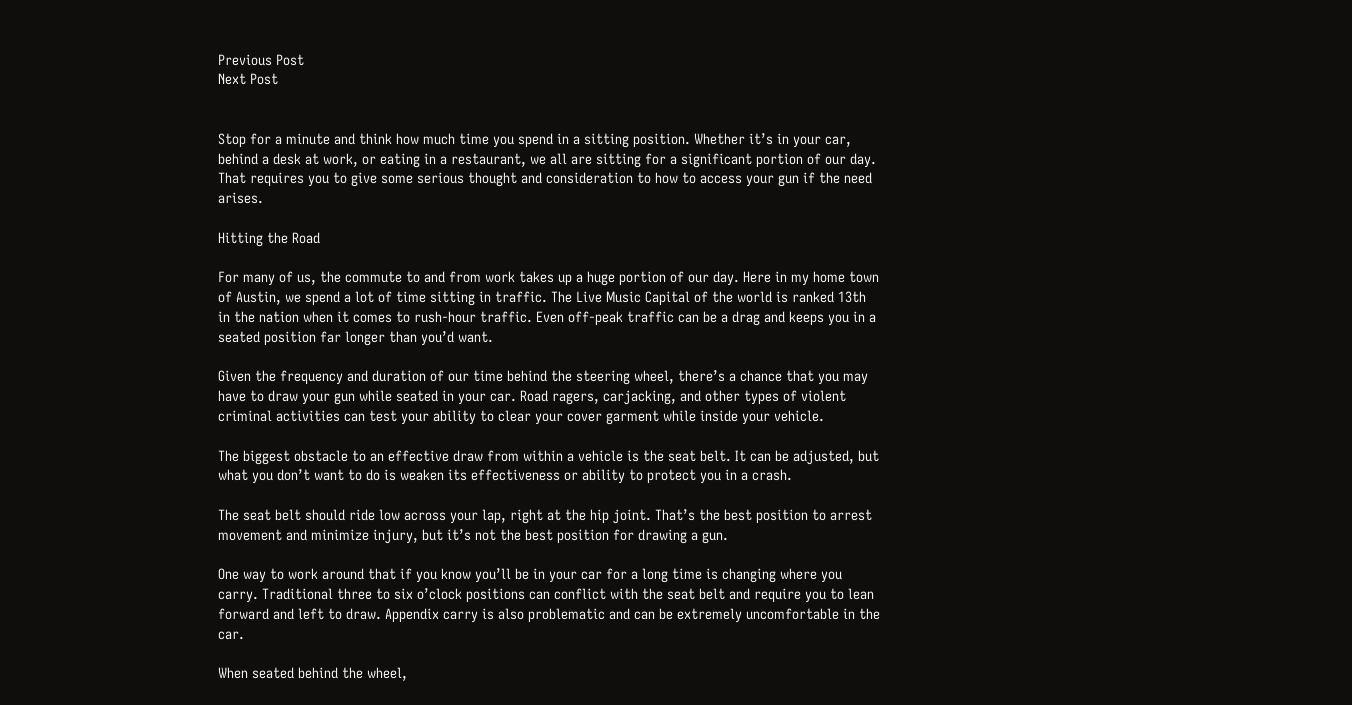Previous Post
Next Post


Stop for a minute and think how much time you spend in a sitting position. Whether it’s in your car, behind a desk at work, or eating in a restaurant, we all are sitting for a significant portion of our day. That requires you to give some serious thought and consideration to how to access your gun if the need arises.

Hitting the Road

For many of us, the commute to and from work takes up a huge portion of our day. Here in my home town of Austin, we spend a lot of time sitting in traffic. The Live Music Capital of the world is ranked 13th in the nation when it comes to rush-hour traffic. Even off-peak traffic can be a drag and keeps you in a seated position far longer than you’d want.

Given the frequency and duration of our time behind the steering wheel, there’s a chance that you may have to draw your gun while seated in your car. Road ragers, carjacking, and other types of violent criminal activities can test your ability to clear your cover garment while inside your vehicle.

The biggest obstacle to an effective draw from within a vehicle is the seat belt. It can be adjusted, but what you don’t want to do is weaken its effectiveness or ability to protect you in a crash.

The seat belt should ride low across your lap, right at the hip joint. That’s the best position to arrest movement and minimize injury, but it’s not the best position for drawing a gun.

One way to work around that if you know you’ll be in your car for a long time is changing where you carry. Traditional three to six o’clock positions can conflict with the seat belt and require you to lean forward and left to draw. Appendix carry is also problematic and can be extremely uncomfortable in the car.

When seated behind the wheel,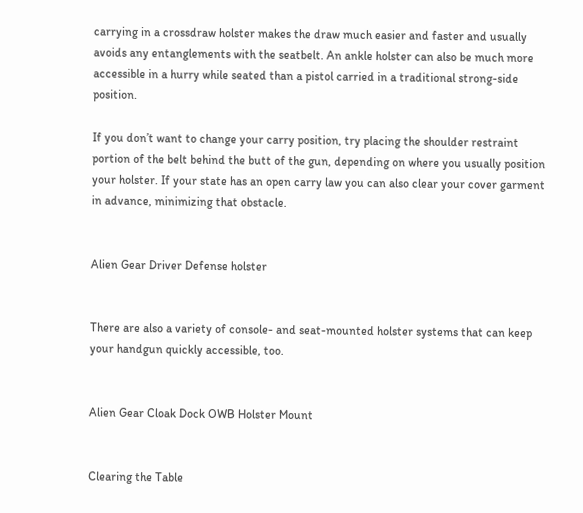carrying in a crossdraw holster makes the draw much easier and faster and usually avoids any entanglements with the seatbelt. An ankle holster can also be much more accessible in a hurry while seated than a pistol carried in a traditional strong-side position.

If you don’t want to change your carry position, try placing the shoulder restraint portion of the belt behind the butt of the gun, depending on where you usually position your holster. If your state has an open carry law you can also clear your cover garment in advance, minimizing that obstacle.


Alien Gear Driver Defense holster


There are also a variety of console- and seat-mounted holster systems that can keep your handgun quickly accessible, too.


Alien Gear Cloak Dock OWB Holster Mount


Clearing the Table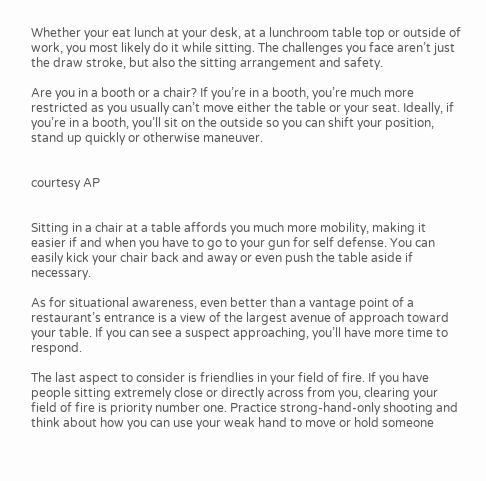Whether your eat lunch at your desk, at a lunchroom table top or outside of work, you most likely do it while sitting. The challenges you face aren’t just the draw stroke, but also the sitting arrangement and safety.

Are you in a booth or a chair? If you’re in a booth, you’re much more restricted as you usually can’t move either the table or your seat. Ideally, if you’re in a booth, you’ll sit on the outside so you can shift your position, stand up quickly or otherwise maneuver.


courtesy AP


Sitting in a chair at a table affords you much more mobility, making it easier if and when you have to go to your gun for self defense. You can easily kick your chair back and away or even push the table aside if necessary.

As for situational awareness, even better than a vantage point of a restaurant’s entrance is a view of the largest avenue of approach toward your table. If you can see a suspect approaching, you’ll have more time to respond.

The last aspect to consider is friendlies in your field of fire. If you have people sitting extremely close or directly across from you, clearing your field of fire is priority number one. Practice strong-hand-only shooting and think about how you can use your weak hand to move or hold someone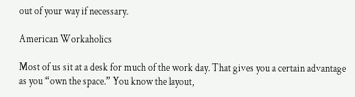out of your way if necessary.

American Workaholics

Most of us sit at a desk for much of the work day. That gives you a certain advantage as you “own the space.” You know the layout,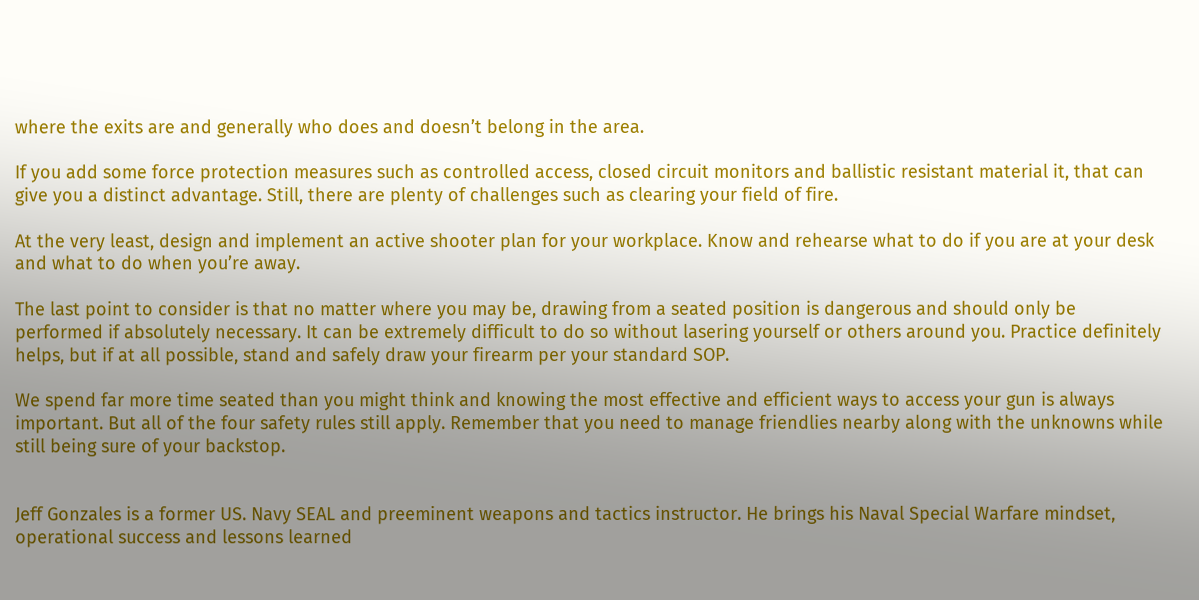where the exits are and generally who does and doesn’t belong in the area.

If you add some force protection measures such as controlled access, closed circuit monitors and ballistic resistant material it, that can give you a distinct advantage. Still, there are plenty of challenges such as clearing your field of fire.

At the very least, design and implement an active shooter plan for your workplace. Know and rehearse what to do if you are at your desk and what to do when you’re away.

The last point to consider is that no matter where you may be, drawing from a seated position is dangerous and should only be performed if absolutely necessary. It can be extremely difficult to do so without lasering yourself or others around you. Practice definitely helps, but if at all possible, stand and safely draw your firearm per your standard SOP.

We spend far more time seated than you might think and knowing the most effective and efficient ways to access your gun is always important. But all of the four safety rules still apply. Remember that you need to manage friendlies nearby along with the unknowns while still being sure of your backstop.


Jeff Gonzales is a former US. Navy SEAL and preeminent weapons and tactics instructor. He brings his Naval Special Warfare mindset, operational success and lessons learned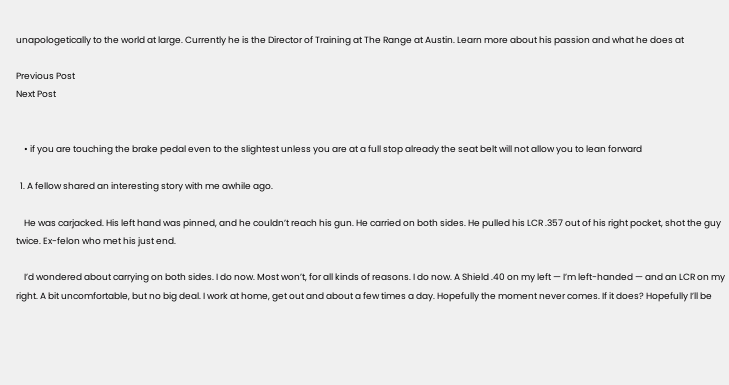unapologetically to the world at large. Currently he is the Director of Training at The Range at Austin. Learn more about his passion and what he does at

Previous Post
Next Post


    • if you are touching the brake pedal even to the slightest unless you are at a full stop already the seat belt will not allow you to lean forward

  1. A fellow shared an interesting story with me awhile ago.

    He was carjacked. His left hand was pinned, and he couldn’t reach his gun. He carried on both sides. He pulled his LCR .357 out of his right pocket, shot the guy twice. Ex-felon who met his just end.

    I’d wondered about carrying on both sides. I do now. Most won’t, for all kinds of reasons. I do now. A Shield .40 on my left — I’m left-handed — and an LCR on my right. A bit uncomfortable, but no big deal. I work at home, get out and about a few times a day. Hopefully the moment never comes. If it does? Hopefully I’ll be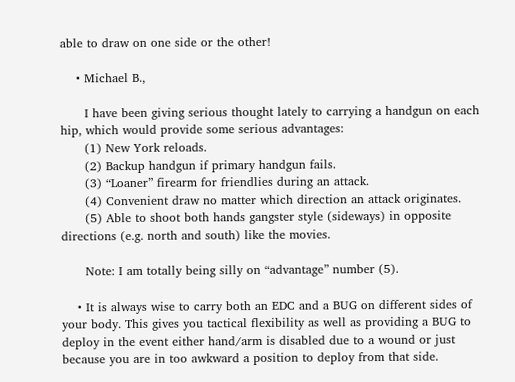able to draw on one side or the other!

    • Michael B.,

      I have been giving serious thought lately to carrying a handgun on each hip, which would provide some serious advantages:
      (1) New York reloads.
      (2) Backup handgun if primary handgun fails.
      (3) “Loaner” firearm for friendlies during an attack.
      (4) Convenient draw no matter which direction an attack originates.
      (5) Able to shoot both hands gangster style (sideways) in opposite directions (e.g. north and south) like the movies.

      Note: I am totally being silly on “advantage” number (5).

    • It is always wise to carry both an EDC and a BUG on different sides of your body. This gives you tactical flexibility as well as providing a BUG to deploy in the event either hand/arm is disabled due to a wound or just because you are in too awkward a position to deploy from that side.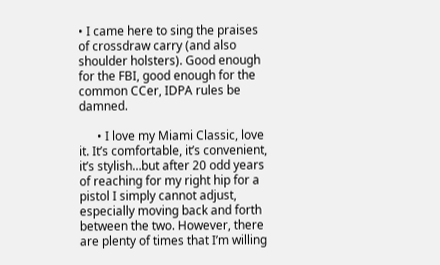• I came here to sing the praises of crossdraw carry (and also shoulder holsters). Good enough for the FBI, good enough for the common CCer, IDPA rules be damned.

      • I love my Miami Classic, love it. It’s comfortable, it’s convenient, it’s stylish…but after 20 odd years of reaching for my right hip for a pistol I simply cannot adjust, especially moving back and forth between the two. However, there are plenty of times that I’m willing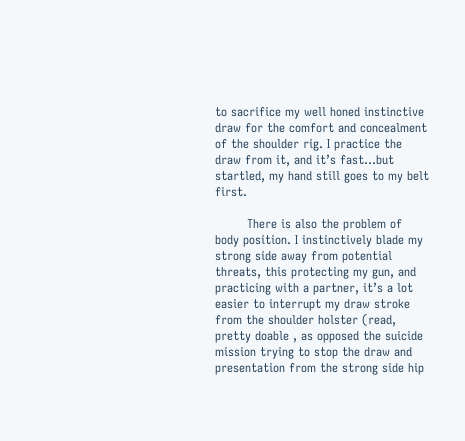to sacrifice my well honed instinctive draw for the comfort and concealment of the shoulder rig. I practice the draw from it, and it’s fast…but startled, my hand still goes to my belt first.

        There is also the problem of body position. I instinctively blade my strong side away from potential threats, this protecting my gun, and practicing with a partner, it’s a lot easier to interrupt my draw stroke from the shoulder holster (read, pretty doable , as opposed the suicide mission trying to stop the draw and presentation from the strong side hip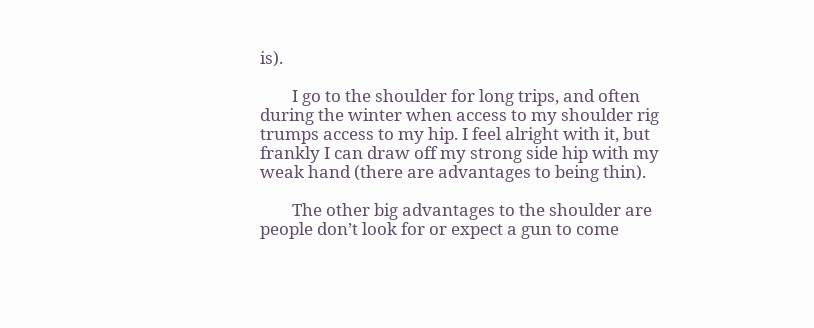is).

        I go to the shoulder for long trips, and often during the winter when access to my shoulder rig trumps access to my hip. I feel alright with it, but frankly I can draw off my strong side hip with my weak hand (there are advantages to being thin).

        The other big advantages to the shoulder are people don’t look for or expect a gun to come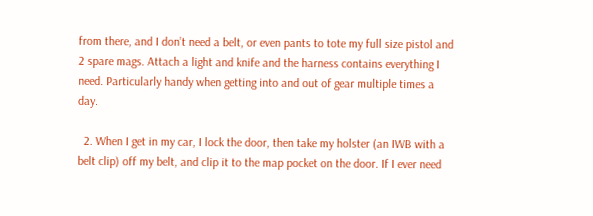from there, and I don’t need a belt, or even pants to tote my full size pistol and 2 spare mags. Attach a light and knife and the harness contains everything I need. Particularly handy when getting into and out of gear multiple times a day.

  2. When I get in my car, I lock the door, then take my holster (an IWB with a belt clip) off my belt, and clip it to the map pocket on the door. If I ever need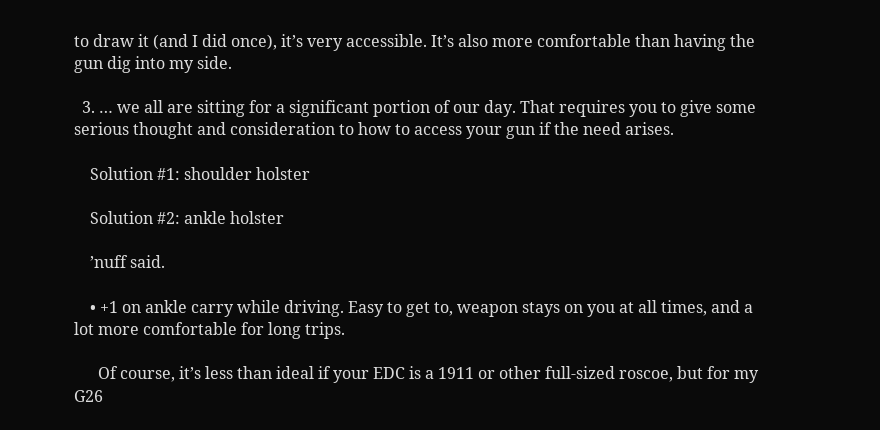to draw it (and I did once), it’s very accessible. It’s also more comfortable than having the gun dig into my side.

  3. … we all are sitting for a significant portion of our day. That requires you to give some serious thought and consideration to how to access your gun if the need arises.

    Solution #1: shoulder holster

    Solution #2: ankle holster

    ’nuff said.

    • +1 on ankle carry while driving. Easy to get to, weapon stays on you at all times, and a lot more comfortable for long trips.

      Of course, it’s less than ideal if your EDC is a 1911 or other full-sized roscoe, but for my G26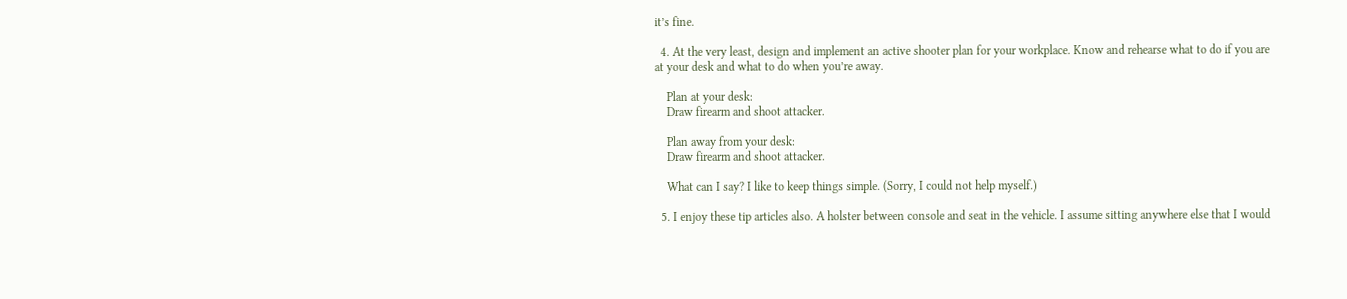it’s fine.

  4. At the very least, design and implement an active shooter plan for your workplace. Know and rehearse what to do if you are at your desk and what to do when you’re away.

    Plan at your desk:
    Draw firearm and shoot attacker.

    Plan away from your desk:
    Draw firearm and shoot attacker.

    What can I say? I like to keep things simple. (Sorry, I could not help myself.)

  5. I enjoy these tip articles also. A holster between console and seat in the vehicle. I assume sitting anywhere else that I would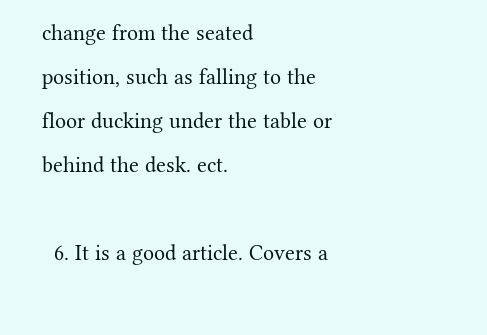change from the seated position, such as falling to the floor ducking under the table or behind the desk. ect.

  6. It is a good article. Covers a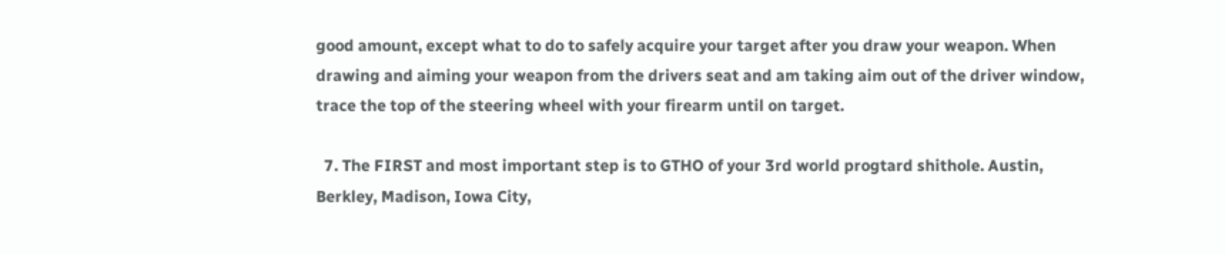good amount, except what to do to safely acquire your target after you draw your weapon. When drawing and aiming your weapon from the drivers seat and am taking aim out of the driver window, trace the top of the steering wheel with your firearm until on target.

  7. The FIRST and most important step is to GTHO of your 3rd world progtard shithole. Austin, Berkley, Madison, Iowa City,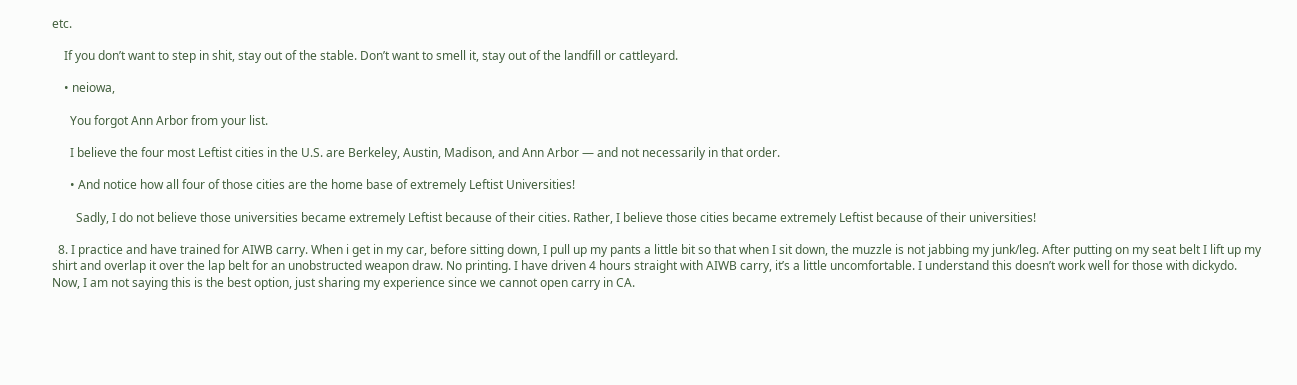etc.

    If you don’t want to step in shit, stay out of the stable. Don’t want to smell it, stay out of the landfill or cattleyard.

    • neiowa,

      You forgot Ann Arbor from your list.

      I believe the four most Leftist cities in the U.S. are Berkeley, Austin, Madison, and Ann Arbor — and not necessarily in that order.

      • And notice how all four of those cities are the home base of extremely Leftist Universities!

        Sadly, I do not believe those universities became extremely Leftist because of their cities. Rather, I believe those cities became extremely Leftist because of their universities!

  8. I practice and have trained for AIWB carry. When i get in my car, before sitting down, I pull up my pants a little bit so that when I sit down, the muzzle is not jabbing my junk/leg. After putting on my seat belt I lift up my shirt and overlap it over the lap belt for an unobstructed weapon draw. No printing. I have driven 4 hours straight with AIWB carry, it’s a little uncomfortable. I understand this doesn’t work well for those with dickydo. Now, I am not saying this is the best option, just sharing my experience since we cannot open carry in CA.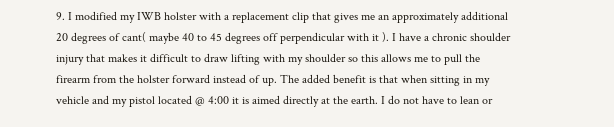9. I modified my IWB holster with a replacement clip that gives me an approximately additional 20 degrees of cant( maybe 40 to 45 degrees off perpendicular with it ). I have a chronic shoulder injury that makes it difficult to draw lifting with my shoulder so this allows me to pull the firearm from the holster forward instead of up. The added benefit is that when sitting in my vehicle and my pistol located @ 4:00 it is aimed directly at the earth. I do not have to lean or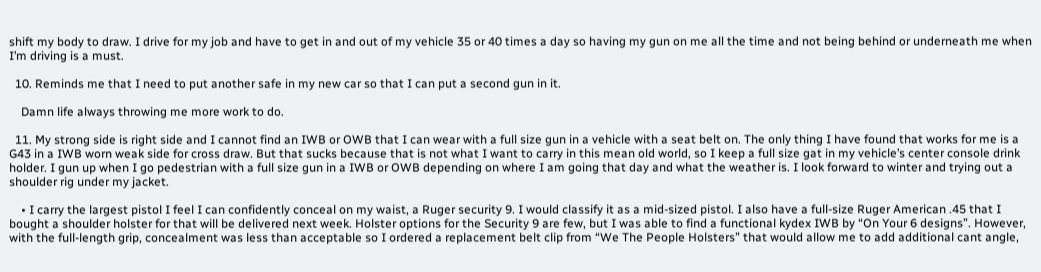shift my body to draw. I drive for my job and have to get in and out of my vehicle 35 or 40 times a day so having my gun on me all the time and not being behind or underneath me when I’m driving is a must.

  10. Reminds me that I need to put another safe in my new car so that I can put a second gun in it.

    Damn life always throwing me more work to do.

  11. My strong side is right side and I cannot find an IWB or OWB that I can wear with a full size gun in a vehicle with a seat belt on. The only thing I have found that works for me is a G43 in a IWB worn weak side for cross draw. But that sucks because that is not what I want to carry in this mean old world, so I keep a full size gat in my vehicle’s center console drink holder. I gun up when I go pedestrian with a full size gun in a IWB or OWB depending on where I am going that day and what the weather is. I look forward to winter and trying out a shoulder rig under my jacket.

    • I carry the largest pistol I feel I can confidently conceal on my waist, a Ruger security 9. I would classify it as a mid-sized pistol. I also have a full-size Ruger American .45 that I bought a shoulder holster for that will be delivered next week. Holster options for the Security 9 are few, but I was able to find a functional kydex IWB by “On Your 6 designs”. However, with the full-length grip, concealment was less than acceptable so I ordered a replacement belt clip from “We The People Holsters” that would allow me to add additional cant angle,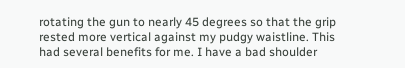rotating the gun to nearly 45 degrees so that the grip rested more vertical against my pudgy waistline. This had several benefits for me. I have a bad shoulder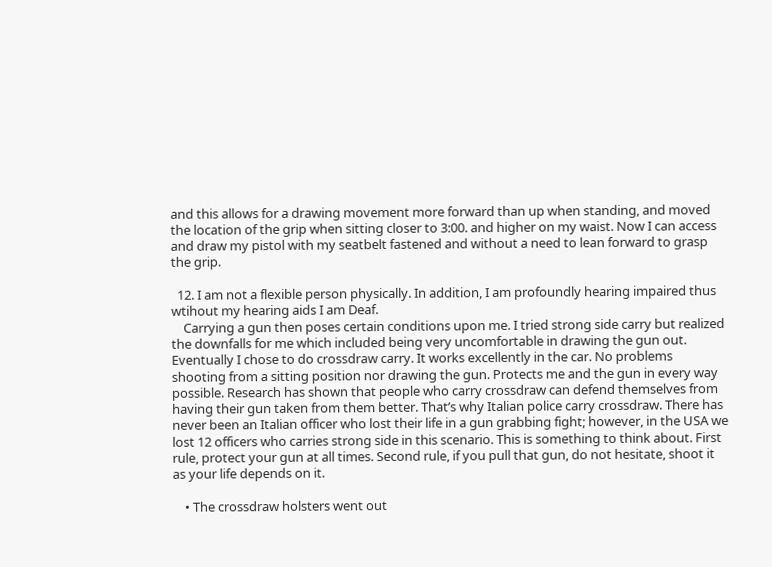and this allows for a drawing movement more forward than up when standing, and moved the location of the grip when sitting closer to 3:00. and higher on my waist. Now I can access and draw my pistol with my seatbelt fastened and without a need to lean forward to grasp the grip.

  12. I am not a flexible person physically. In addition, I am profoundly hearing impaired thus wtihout my hearing aids I am Deaf.
    Carrying a gun then poses certain conditions upon me. I tried strong side carry but realized the downfalls for me which included being very uncomfortable in drawing the gun out. Eventually I chose to do crossdraw carry. It works excellently in the car. No problems shooting from a sitting position nor drawing the gun. Protects me and the gun in every way possible. Research has shown that people who carry crossdraw can defend themselves from having their gun taken from them better. That’s why Italian police carry crossdraw. There has never been an Italian officer who lost their life in a gun grabbing fight; however, in the USA we lost 12 officers who carries strong side in this scenario. This is something to think about. First rule, protect your gun at all times. Second rule, if you pull that gun, do not hesitate, shoot it as your life depends on it.

    • The crossdraw holsters went out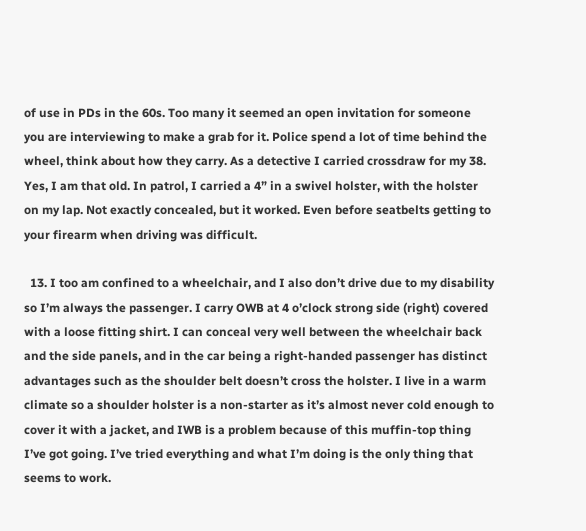of use in PDs in the 60s. Too many it seemed an open invitation for someone you are interviewing to make a grab for it. Police spend a lot of time behind the wheel, think about how they carry. As a detective I carried crossdraw for my 38. Yes, I am that old. In patrol, I carried a 4” in a swivel holster, with the holster on my lap. Not exactly concealed, but it worked. Even before seatbelts getting to your firearm when driving was difficult.

  13. I too am confined to a wheelchair, and I also don’t drive due to my disability so I’m always the passenger. I carry OWB at 4 o’clock strong side (right) covered with a loose fitting shirt. I can conceal very well between the wheelchair back and the side panels, and in the car being a right-handed passenger has distinct advantages such as the shoulder belt doesn’t cross the holster. I live in a warm climate so a shoulder holster is a non-starter as it’s almost never cold enough to cover it with a jacket, and IWB is a problem because of this muffin-top thing I’ve got going. I’ve tried everything and what I’m doing is the only thing that seems to work.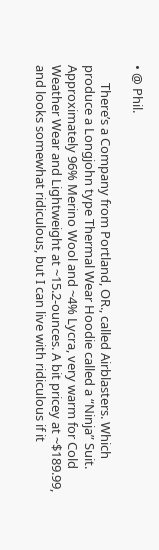• @ Phil.

      There’s a Company from Portland, OR., called Airblasters. Which produce a Longjohn type Thermal Wear Hoodie called a “Ninja” Suit. Approximately 96% Merino Wool and ~4% Lycra, very warm for Cold Weather Wear and Lightweight at ~15.2-ounces. A bit pricey at ~$189.99, and looks somewhat ridiculous, but I can live with ridiculous if it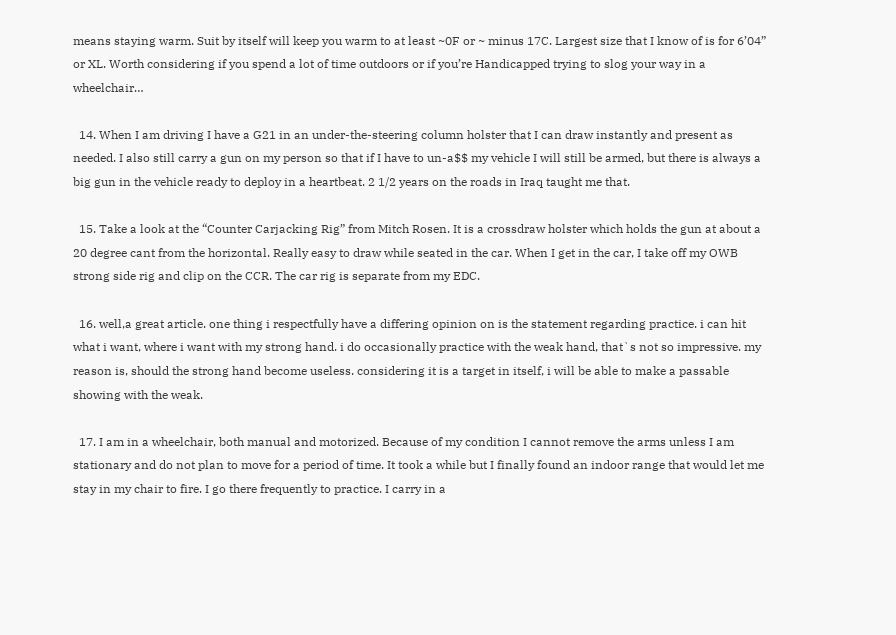means staying warm. Suit by itself will keep you warm to at least ~0F or ~ minus 17C. Largest size that I know of is for 6’04” or XL. Worth considering if you spend a lot of time outdoors or if you’re Handicapped trying to slog your way in a wheelchair…

  14. When I am driving I have a G21 in an under-the-steering column holster that I can draw instantly and present as needed. I also still carry a gun on my person so that if I have to un-a$$ my vehicle I will still be armed, but there is always a big gun in the vehicle ready to deploy in a heartbeat. 2 1/2 years on the roads in Iraq taught me that.

  15. Take a look at the “Counter Carjacking Rig” from Mitch Rosen. It is a crossdraw holster which holds the gun at about a 20 degree cant from the horizontal. Really easy to draw while seated in the car. When I get in the car, I take off my OWB strong side rig and clip on the CCR. The car rig is separate from my EDC.

  16. well,a great article. one thing i respectfully have a differing opinion on is the statement regarding practice. i can hit what i want, where i want with my strong hand. i do occasionally practice with the weak hand, that`s not so impressive. my reason is, should the strong hand become useless. considering it is a target in itself, i will be able to make a passable showing with the weak.

  17. I am in a wheelchair, both manual and motorized. Because of my condition I cannot remove the arms unless I am stationary and do not plan to move for a period of time. It took a while but I finally found an indoor range that would let me stay in my chair to fire. I go there frequently to practice. I carry in a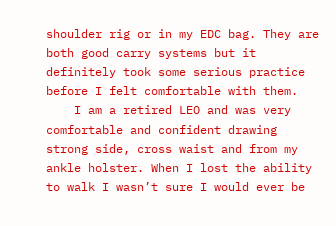shoulder rig or in my EDC bag. They are both good carry systems but it definitely took some serious practice before I felt comfortable with them.
    I am a retired LEO and was very comfortable and confident drawing strong side, cross waist and from my ankle holster. When I lost the ability to walk I wasn’t sure I would ever be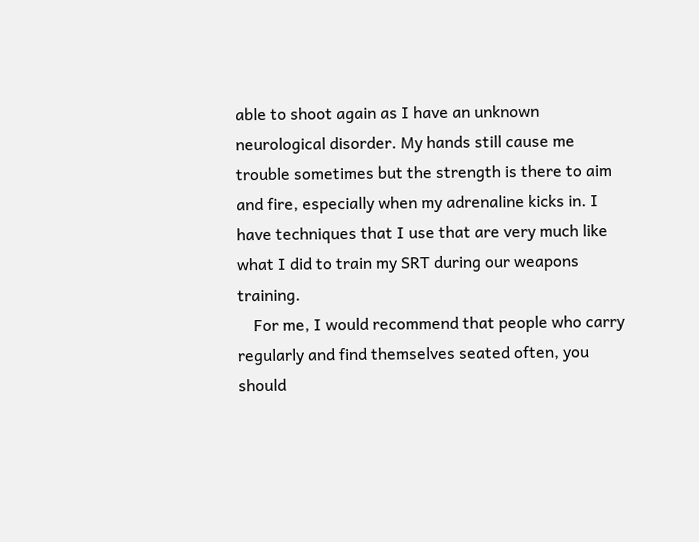able to shoot again as I have an unknown neurological disorder. My hands still cause me trouble sometimes but the strength is there to aim and fire, especially when my adrenaline kicks in. I have techniques that I use that are very much like what I did to train my SRT during our weapons training.
    For me, I would recommend that people who carry regularly and find themselves seated often, you should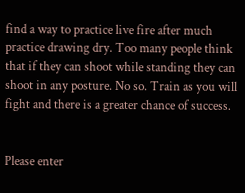find a way to practice live fire after much practice drawing dry. Too many people think that if they can shoot while standing they can shoot in any posture. No so. Train as you will fight and there is a greater chance of success.


Please enter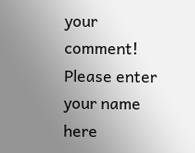your comment!
Please enter your name here